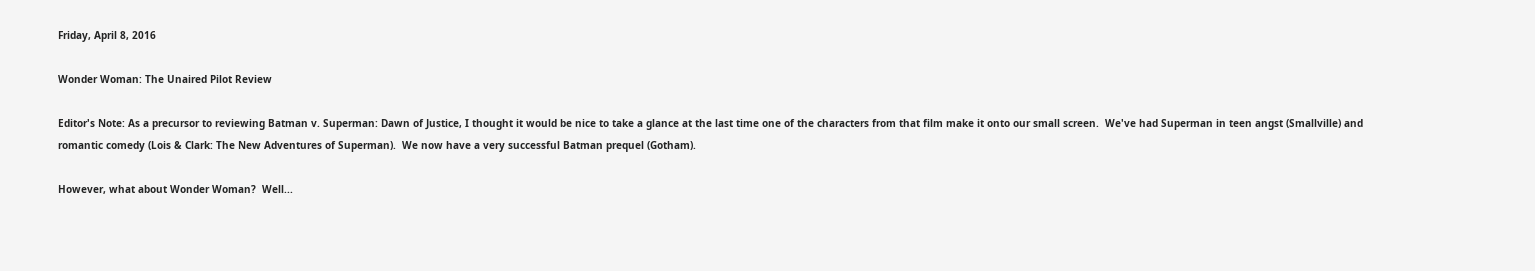Friday, April 8, 2016

Wonder Woman: The Unaired Pilot Review

Editor's Note: As a precursor to reviewing Batman v. Superman: Dawn of Justice, I thought it would be nice to take a glance at the last time one of the characters from that film make it onto our small screen.  We've had Superman in teen angst (Smallville) and romantic comedy (Lois & Clark: The New Adventures of Superman).  We now have a very successful Batman prequel (Gotham).

However, what about Wonder Woman?  Well...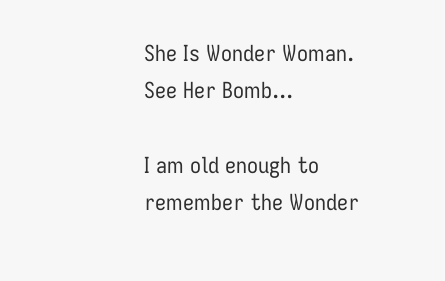She Is Wonder Woman.  See Her Bomb...

I am old enough to remember the Wonder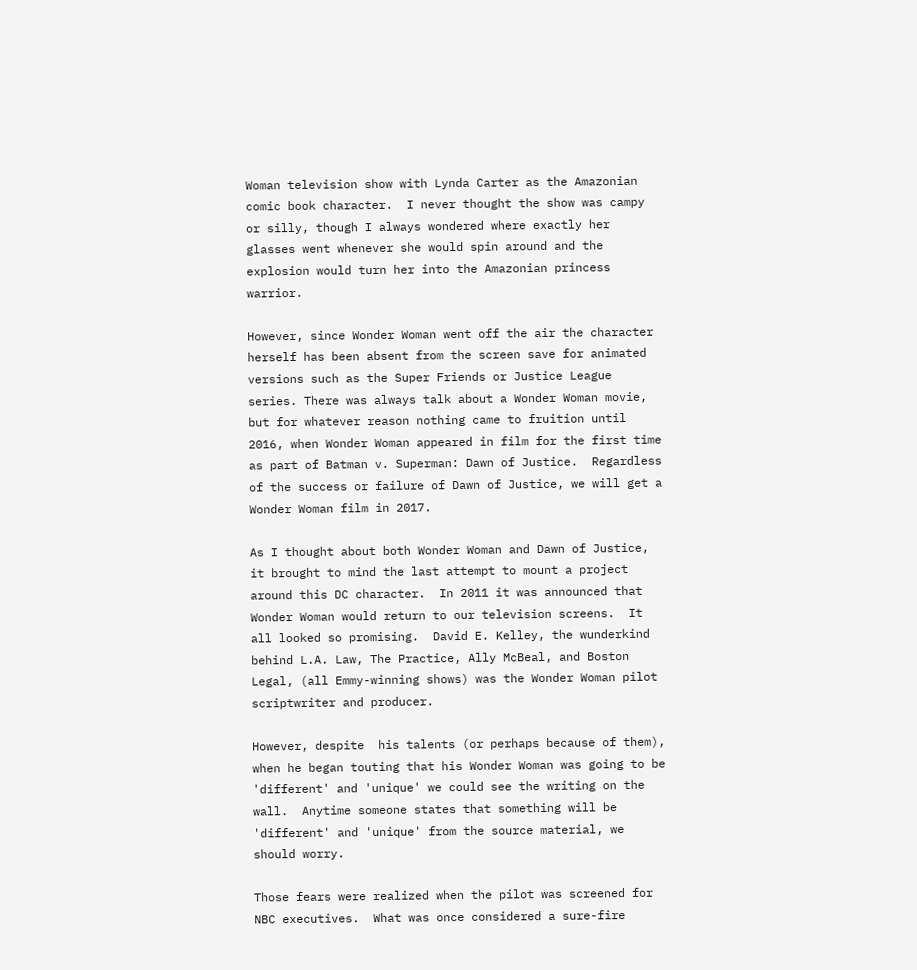Woman television show with Lynda Carter as the Amazonian comic book character.  I never thought the show was campy or silly, though I always wondered where exactly her glasses went whenever she would spin around and the explosion would turn her into the Amazonian princess warrior.

However, since Wonder Woman went off the air the character herself has been absent from the screen save for animated versions such as the Super Friends or Justice League series. There was always talk about a Wonder Woman movie, but for whatever reason nothing came to fruition until 2016, when Wonder Woman appeared in film for the first time as part of Batman v. Superman: Dawn of Justice.  Regardless of the success or failure of Dawn of Justice, we will get a Wonder Woman film in 2017.

As I thought about both Wonder Woman and Dawn of Justice, it brought to mind the last attempt to mount a project around this DC character.  In 2011 it was announced that Wonder Woman would return to our television screens.  It all looked so promising.  David E. Kelley, the wunderkind behind L.A. Law, The Practice, Ally McBeal, and Boston Legal, (all Emmy-winning shows) was the Wonder Woman pilot scriptwriter and producer.

However, despite  his talents (or perhaps because of them), when he began touting that his Wonder Woman was going to be 'different' and 'unique' we could see the writing on the wall.  Anytime someone states that something will be 'different' and 'unique' from the source material, we should worry.

Those fears were realized when the pilot was screened for NBC executives.  What was once considered a sure-fire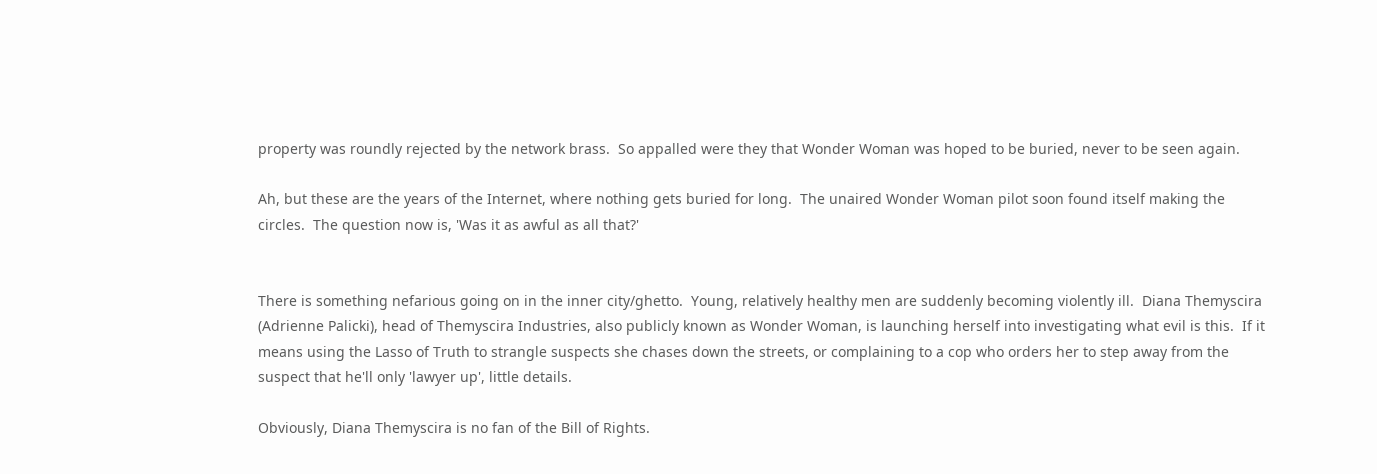property was roundly rejected by the network brass.  So appalled were they that Wonder Woman was hoped to be buried, never to be seen again.

Ah, but these are the years of the Internet, where nothing gets buried for long.  The unaired Wonder Woman pilot soon found itself making the circles.  The question now is, 'Was it as awful as all that?'


There is something nefarious going on in the inner city/ghetto.  Young, relatively healthy men are suddenly becoming violently ill.  Diana Themyscira (Adrienne Palicki), head of Themyscira Industries, also publicly known as Wonder Woman, is launching herself into investigating what evil is this.  If it means using the Lasso of Truth to strangle suspects she chases down the streets, or complaining to a cop who orders her to step away from the suspect that he'll only 'lawyer up', little details.

Obviously, Diana Themyscira is no fan of the Bill of Rights.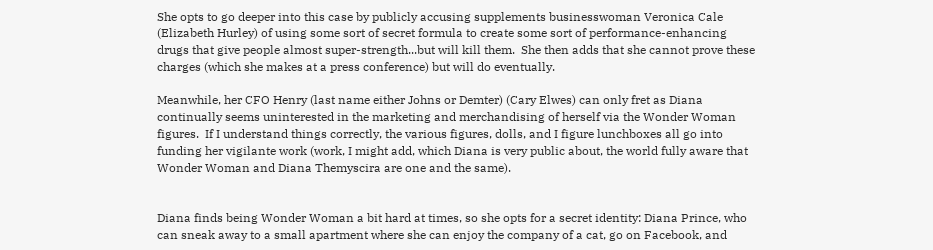She opts to go deeper into this case by publicly accusing supplements businesswoman Veronica Cale (Elizabeth Hurley) of using some sort of secret formula to create some sort of performance-enhancing drugs that give people almost super-strength...but will kill them.  She then adds that she cannot prove these charges (which she makes at a press conference) but will do eventually.

Meanwhile, her CFO Henry (last name either Johns or Demter) (Cary Elwes) can only fret as Diana continually seems uninterested in the marketing and merchandising of herself via the Wonder Woman figures.  If I understand things correctly, the various figures, dolls, and I figure lunchboxes all go into funding her vigilante work (work, I might add, which Diana is very public about, the world fully aware that Wonder Woman and Diana Themyscira are one and the same).


Diana finds being Wonder Woman a bit hard at times, so she opts for a secret identity: Diana Prince, who can sneak away to a small apartment where she can enjoy the company of a cat, go on Facebook, and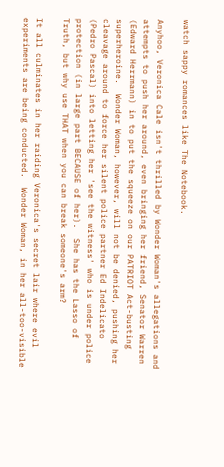watch sappy romances like The Notebook.

Anyhoo, Veronica Cale isn't thrilled by Wonder Woman's allegations and attempts to push her around, even bringing her friend, Senator Warren (Edward Herrmann) in to put the squeeze on our PATRIOT Act-busting superheroine.  Wonder Woman, however, will not be denied, pushing her cleavage around to force her silent police partner Ed Indelicato (Pedro Pascal) into letting her 'see the witness' who is under police protection (in large part BECAUSE of her).  She has the Lasso of Truth, but why use THAT when you can break someone's arm?

It all culminates in her raiding Veronica's secret lair where evil experiments are being conducted.  Wonder Woman, in her all-too-visible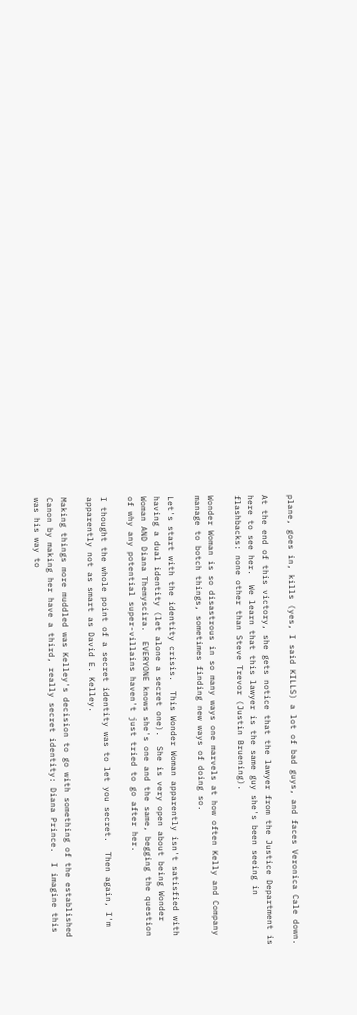plane, goes in, kills (yes, I said KILLS) a lot of bad guys, and faces Veronica Cale down.

At the end of this victory, she gets notice that the lawyer from the Justice Department is here to see her.  We learn that this lawyer is the same guy she's been seeing in flashbacks: none other than Steve Trevor (Justin Bruening).

Wonder Woman is so disastrous in so many ways one marvels at how often Kelly and Company manage to botch things, sometimes finding new ways of doing so.

Let's start with the identity crisis.  This Wonder Woman apparently isn't satisfied with having a dual identity (let alone a secret one).  She is very open about being Wonder Woman AND Diana Themyscira.  EVERYONE knows she's one and the same, begging the question of why any potential super-villains haven't just tried to go after her.

I thought the whole point of a secret identity was to let you secret.  Then again, I'm apparently not as smart as David E. Kelley.

Making things more muddled was Kelley's decision to go with something of the established Canon by making her have a third, really secret identity: Diana Prince.  I imagine this was his way to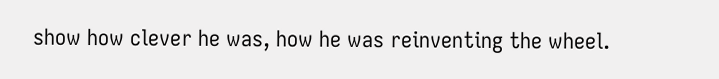show how clever he was, how he was reinventing the wheel.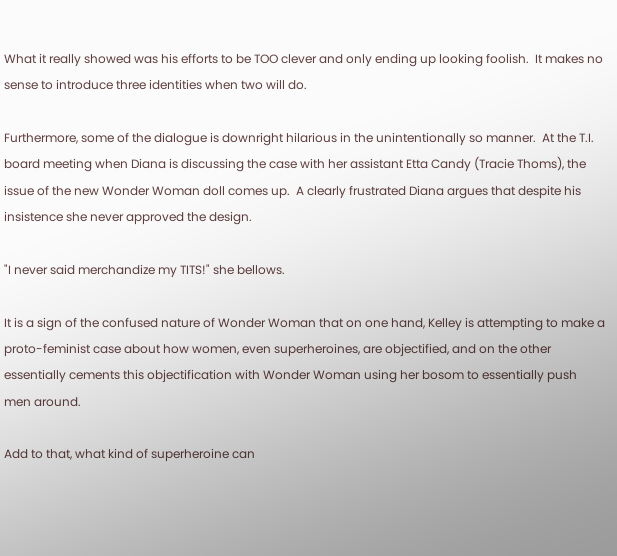What it really showed was his efforts to be TOO clever and only ending up looking foolish.  It makes no sense to introduce three identities when two will do.

Furthermore, some of the dialogue is downright hilarious in the unintentionally so manner.  At the T.I. board meeting when Diana is discussing the case with her assistant Etta Candy (Tracie Thoms), the issue of the new Wonder Woman doll comes up.  A clearly frustrated Diana argues that despite his insistence she never approved the design.

"I never said merchandize my TITS!" she bellows.

It is a sign of the confused nature of Wonder Woman that on one hand, Kelley is attempting to make a proto-feminist case about how women, even superheroines, are objectified, and on the other essentially cements this objectification with Wonder Woman using her bosom to essentially push men around.

Add to that, what kind of superheroine can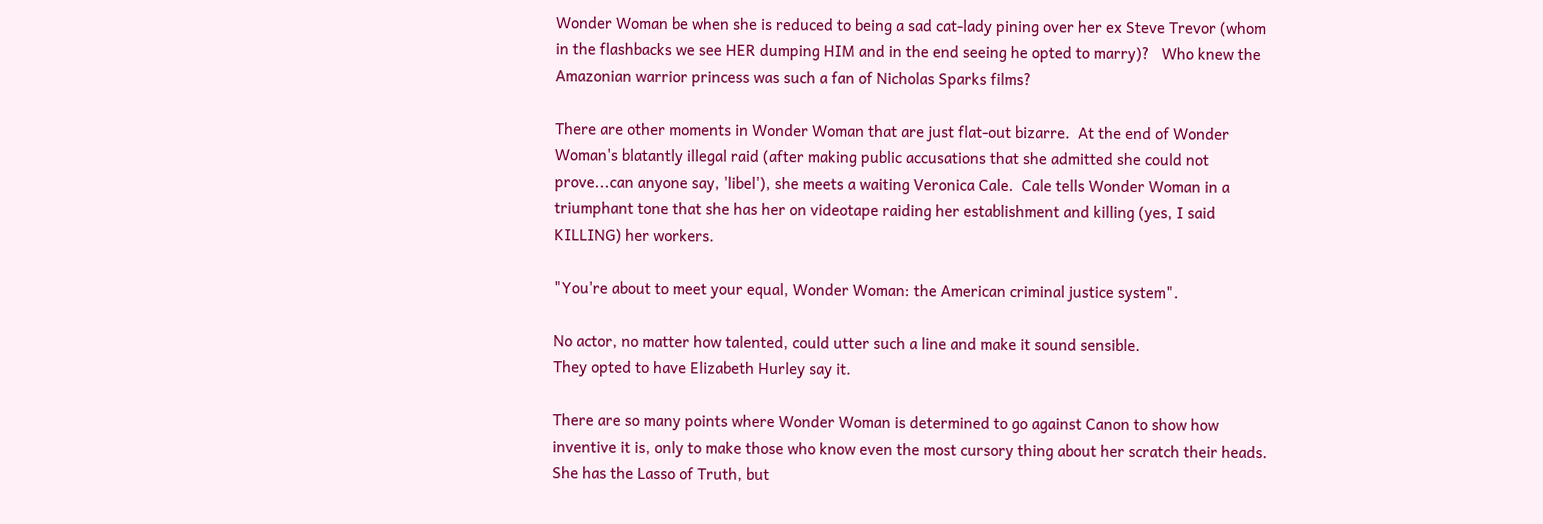Wonder Woman be when she is reduced to being a sad cat-lady pining over her ex Steve Trevor (whom in the flashbacks we see HER dumping HIM and in the end seeing he opted to marry)?   Who knew the Amazonian warrior princess was such a fan of Nicholas Sparks films?

There are other moments in Wonder Woman that are just flat-out bizarre.  At the end of Wonder Woman's blatantly illegal raid (after making public accusations that she admitted she could not prove...can anyone say, 'libel'), she meets a waiting Veronica Cale.  Cale tells Wonder Woman in a triumphant tone that she has her on videotape raiding her establishment and killing (yes, I said KILLING) her workers.

"You're about to meet your equal, Wonder Woman: the American criminal justice system".

No actor, no matter how talented, could utter such a line and make it sound sensible.
They opted to have Elizabeth Hurley say it.

There are so many points where Wonder Woman is determined to go against Canon to show how inventive it is, only to make those who know even the most cursory thing about her scratch their heads.  She has the Lasso of Truth, but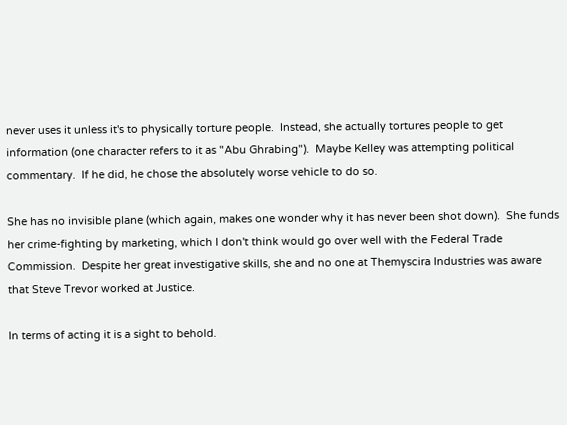never uses it unless it's to physically torture people.  Instead, she actually tortures people to get information (one character refers to it as "Abu Ghrabing").  Maybe Kelley was attempting political commentary.  If he did, he chose the absolutely worse vehicle to do so.

She has no invisible plane (which again, makes one wonder why it has never been shot down).  She funds her crime-fighting by marketing, which I don't think would go over well with the Federal Trade Commission.  Despite her great investigative skills, she and no one at Themyscira Industries was aware that Steve Trevor worked at Justice.

In terms of acting it is a sight to behold.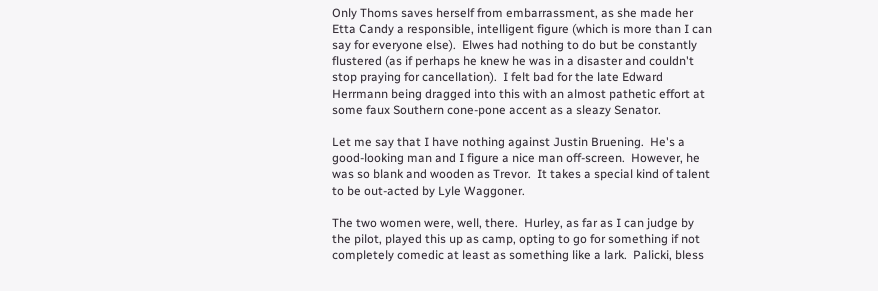Only Thoms saves herself from embarrassment, as she made her Etta Candy a responsible, intelligent figure (which is more than I can say for everyone else).  Elwes had nothing to do but be constantly flustered (as if perhaps he knew he was in a disaster and couldn't stop praying for cancellation).  I felt bad for the late Edward Herrmann being dragged into this with an almost pathetic effort at some faux Southern cone-pone accent as a sleazy Senator.

Let me say that I have nothing against Justin Bruening.  He's a good-looking man and I figure a nice man off-screen.  However, he was so blank and wooden as Trevor.  It takes a special kind of talent to be out-acted by Lyle Waggoner.

The two women were, well, there.  Hurley, as far as I can judge by the pilot, played this up as camp, opting to go for something if not completely comedic at least as something like a lark.  Palicki, bless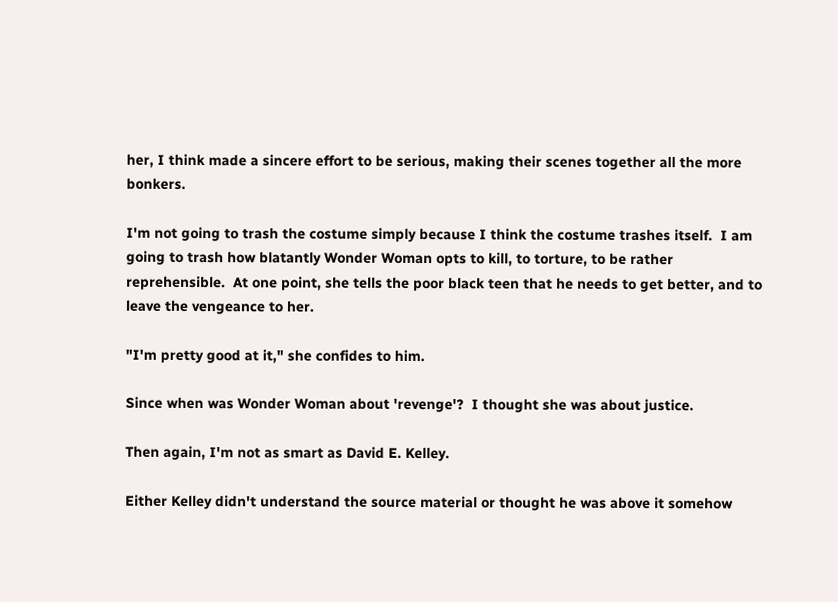her, I think made a sincere effort to be serious, making their scenes together all the more bonkers.

I'm not going to trash the costume simply because I think the costume trashes itself.  I am going to trash how blatantly Wonder Woman opts to kill, to torture, to be rather reprehensible.  At one point, she tells the poor black teen that he needs to get better, and to leave the vengeance to her.

"I'm pretty good at it," she confides to him.

Since when was Wonder Woman about 'revenge'?  I thought she was about justice.

Then again, I'm not as smart as David E. Kelley.

Either Kelley didn't understand the source material or thought he was above it somehow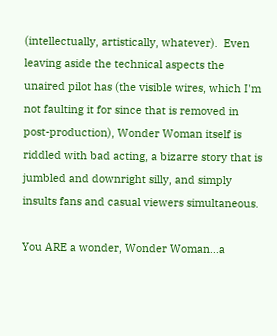(intellectually, artistically, whatever).  Even leaving aside the technical aspects the unaired pilot has (the visible wires, which I'm not faulting it for since that is removed in post-production), Wonder Woman itself is riddled with bad acting, a bizarre story that is jumbled and downright silly, and simply insults fans and casual viewers simultaneous.

You ARE a wonder, Wonder Woman...a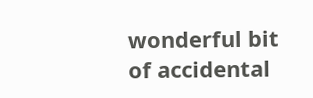wonderful bit of accidental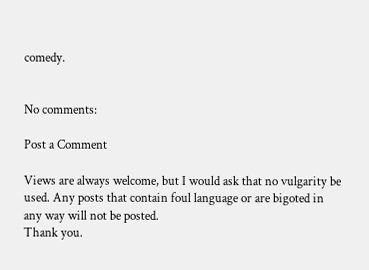comedy.


No comments:

Post a Comment

Views are always welcome, but I would ask that no vulgarity be used. Any posts that contain foul language or are bigoted in any way will not be posted.
Thank you.